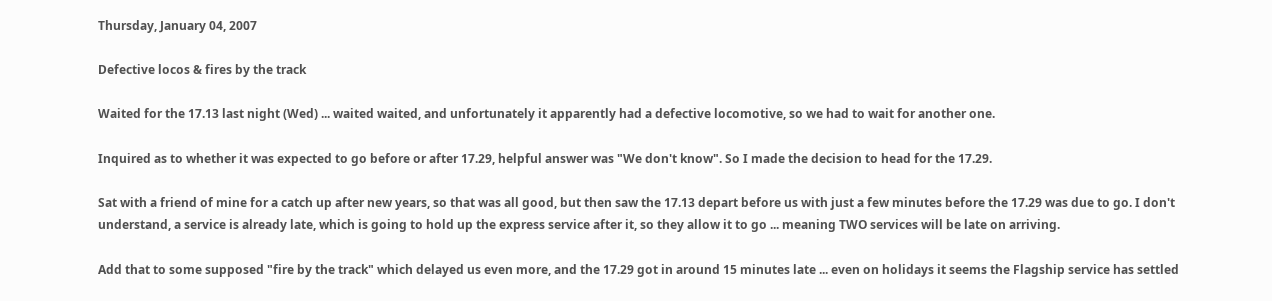Thursday, January 04, 2007

Defective locos & fires by the track

Waited for the 17.13 last night (Wed) ... waited waited, and unfortunately it apparently had a defective locomotive, so we had to wait for another one.

Inquired as to whether it was expected to go before or after 17.29, helpful answer was "We don't know". So I made the decision to head for the 17.29.

Sat with a friend of mine for a catch up after new years, so that was all good, but then saw the 17.13 depart before us with just a few minutes before the 17.29 was due to go. I don't understand, a service is already late, which is going to hold up the express service after it, so they allow it to go ... meaning TWO services will be late on arriving.

Add that to some supposed "fire by the track" which delayed us even more, and the 17.29 got in around 15 minutes late ... even on holidays it seems the Flagship service has settled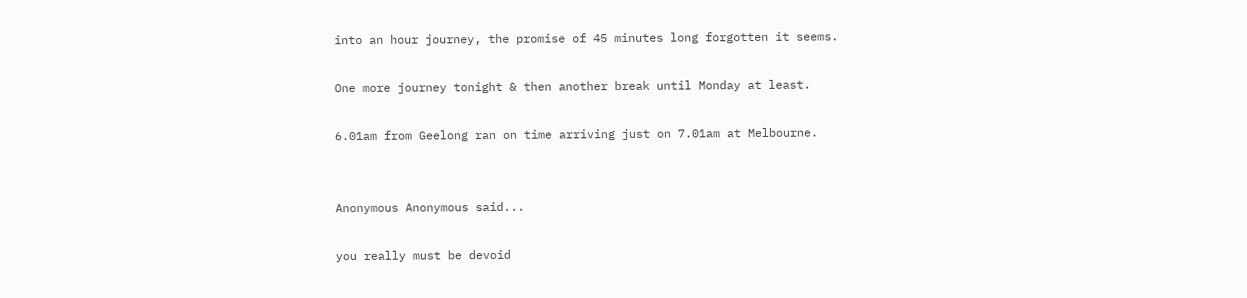into an hour journey, the promise of 45 minutes long forgotten it seems.

One more journey tonight & then another break until Monday at least.

6.01am from Geelong ran on time arriving just on 7.01am at Melbourne.


Anonymous Anonymous said...

you really must be devoid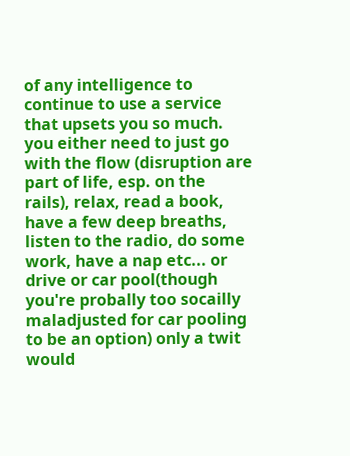of any intelligence to continue to use a service that upsets you so much. you either need to just go with the flow (disruption are part of life, esp. on the rails), relax, read a book, have a few deep breaths, listen to the radio, do some work, have a nap etc... or drive or car pool(though you're probally too socailly maladjusted for car pooling to be an option) only a twit would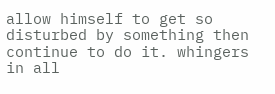allow himself to get so disturbed by something then continue to do it. whingers in all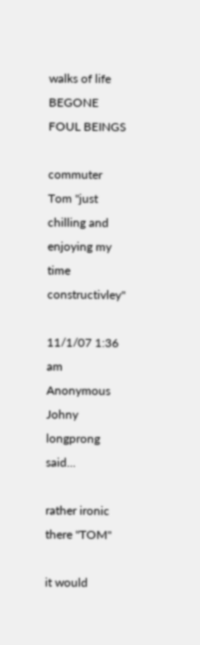walks of life BEGONE FOUL BEINGS

commuter Tom "just chilling and enjoying my time constructivley"

11/1/07 1:36 am
Anonymous Johny longprong said...

rather ironic there "TOM"

it would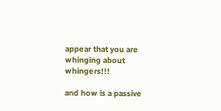appear that you are whinging about whingers!!!

and how is a passive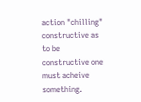action "chilling" constructive as to be constructive one must acheive something.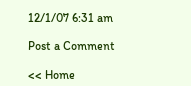12/1/07 6:31 am

Post a Comment

<< Home